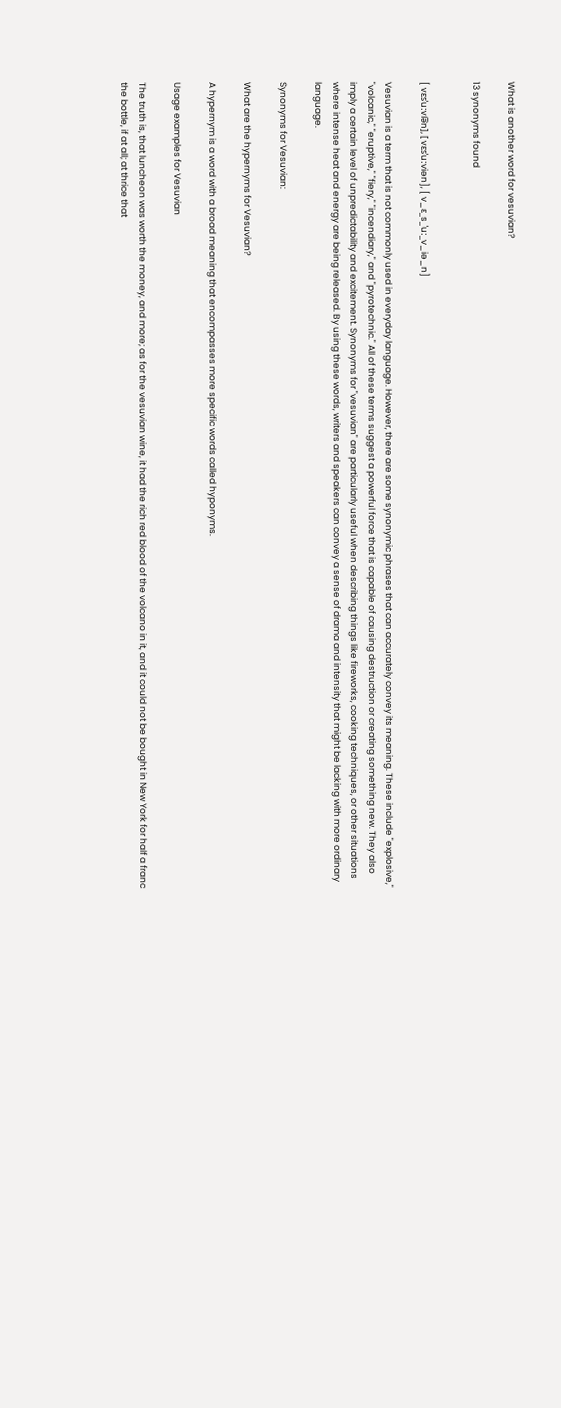What is another word for vesuvian?

13 synonyms found


[ vɛsˈuːvi͡ən], [ vɛsˈuːviən], [ v_ɛ_s_ˈuː_v_iə_n]

Vesuvian is a term that is not commonly used in everyday language. However, there are some synonymic phrases that can accurately convey its meaning. These include "explosive," "volcanic," "eruptive," "fiery," "incendiary," and "pyrotechnic." All of these terms suggest a powerful force that is capable of causing destruction or creating something new. They also imply a certain level of unpredictability and excitement. Synonyms for "vesuvian" are particularly useful when describing things like fireworks, cooking techniques, or other situations where intense heat and energy are being released. By using these words, writers and speakers can convey a sense of drama and intensity that might be lacking with more ordinary language.

Synonyms for Vesuvian:

What are the hypernyms for Vesuvian?

A hypernym is a word with a broad meaning that encompasses more specific words called hyponyms.

Usage examples for Vesuvian

The truth is, that luncheon was worth the money, and more; as for the vesuvian wine, it had the rich red blood of the volcano in it, and it could not be bought in New York for half a franc the bottle, if at all; at thrice that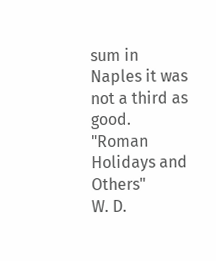sum in Naples it was not a third as good.
"Roman Holidays and Others"
W. D.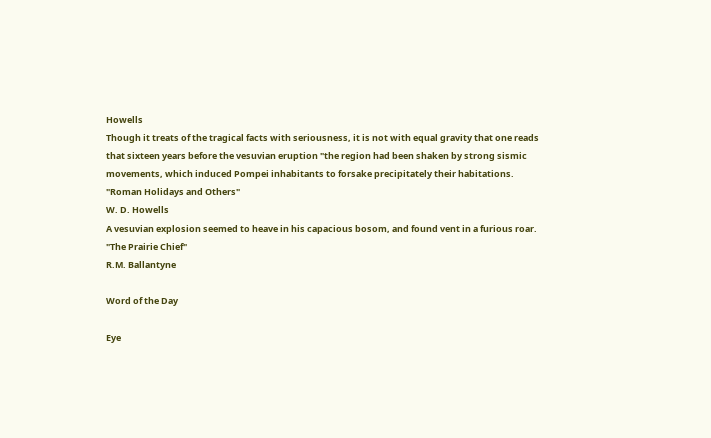Howells
Though it treats of the tragical facts with seriousness, it is not with equal gravity that one reads that sixteen years before the vesuvian eruption "the region had been shaken by strong sismic movements, which induced Pompei inhabitants to forsake precipitately their habitations.
"Roman Holidays and Others"
W. D. Howells
A vesuvian explosion seemed to heave in his capacious bosom, and found vent in a furious roar.
"The Prairie Chief"
R.M. Ballantyne

Word of the Day

Eye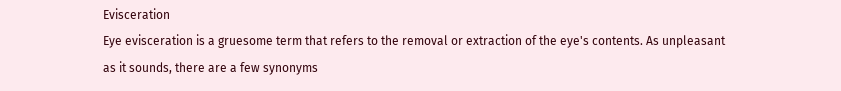Evisceration
Eye evisceration is a gruesome term that refers to the removal or extraction of the eye's contents. As unpleasant as it sounds, there are a few synonyms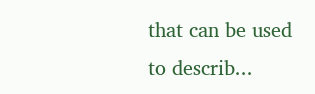that can be used to describ...